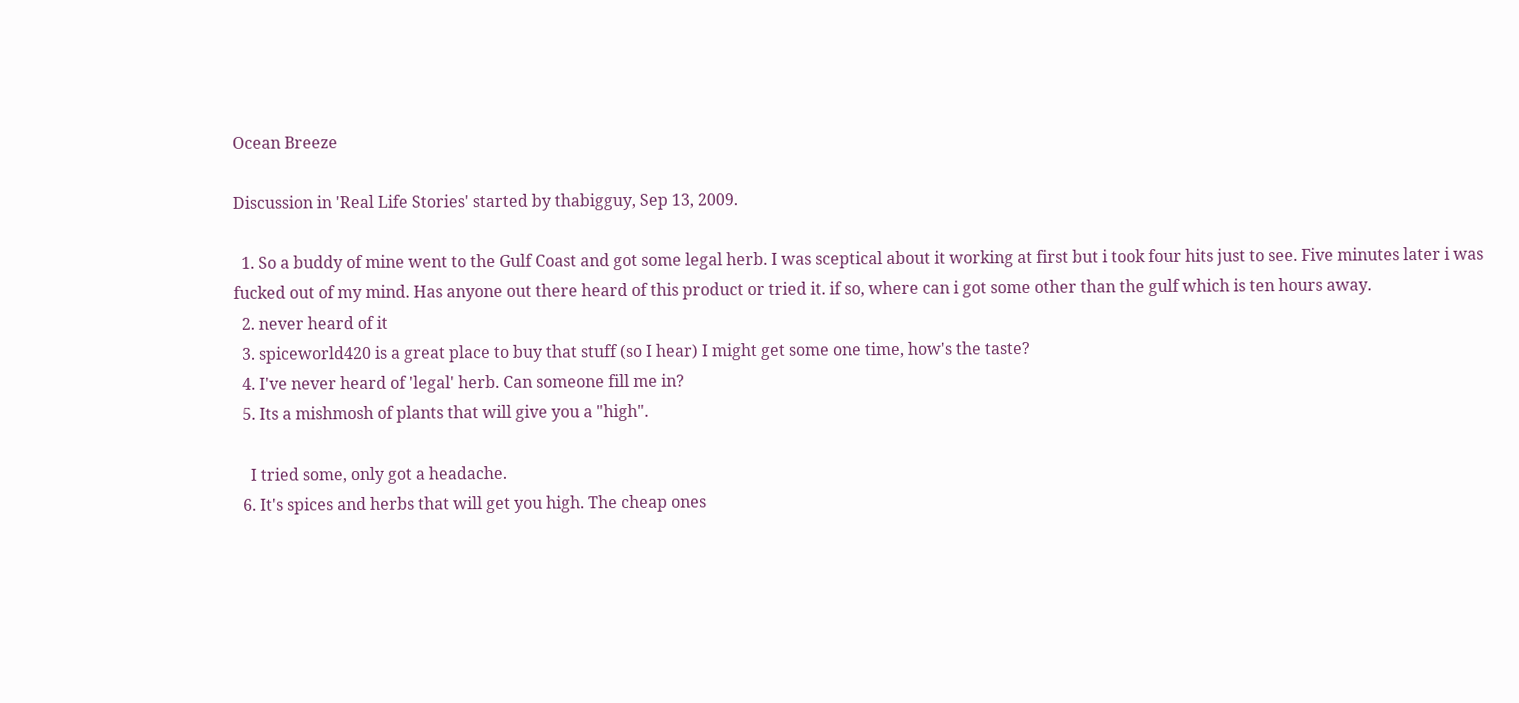Ocean Breeze

Discussion in 'Real Life Stories' started by thabigguy, Sep 13, 2009.

  1. So a buddy of mine went to the Gulf Coast and got some legal herb. I was sceptical about it working at first but i took four hits just to see. Five minutes later i was fucked out of my mind. Has anyone out there heard of this product or tried it. if so, where can i got some other than the gulf which is ten hours away.
  2. never heard of it
  3. spiceworld420 is a great place to buy that stuff (so I hear) I might get some one time, how's the taste?
  4. I've never heard of 'legal' herb. Can someone fill me in?
  5. Its a mishmosh of plants that will give you a "high".

    I tried some, only got a headache.
  6. It's spices and herbs that will get you high. The cheap ones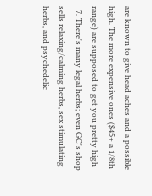are known to give head aches and a possible high. The more expensive ones ($45+ a 1/8th range) are supposed to get you pretty high
  7. There's many legal herbs; even GC's shop sells relaxing/calming herbs, sex stimulating herbs, and psychedelic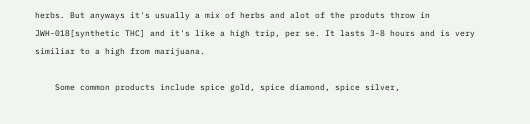herbs. But anyways it's usually a mix of herbs and alot of the produts throw in JWH-018[synthetic THC] and it's like a high trip, per se. It lasts 3-8 hours and is very similiar to a high from marijuana.

    Some common products include spice gold, spice diamond, spice silver,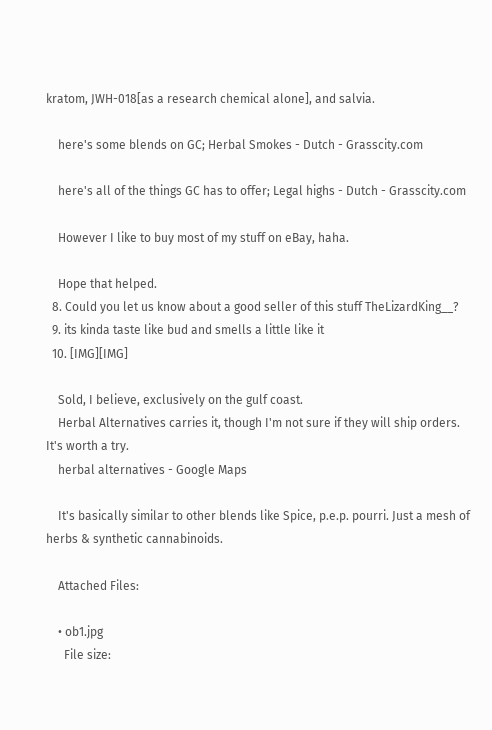kratom, JWH-018[as a research chemical alone], and salvia.

    here's some blends on GC; Herbal Smokes - Dutch - Grasscity.com

    here's all of the things GC has to offer; Legal highs - Dutch - Grasscity.com

    However I like to buy most of my stuff on eBay, haha.

    Hope that helped.
  8. Could you let us know about a good seller of this stuff TheLizardKing__?
  9. its kinda taste like bud and smells a little like it
  10. [IMG][IMG]

    Sold, I believe, exclusively on the gulf coast.
    Herbal Alternatives carries it, though I'm not sure if they will ship orders. It's worth a try.
    herbal alternatives - Google Maps

    It's basically similar to other blends like Spice, p.e.p. pourri. Just a mesh of herbs & synthetic cannabinoids.

    Attached Files:

    • ob1.jpg
      File size: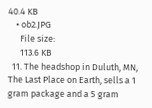40.4 KB
    • ob2.JPG
      File size:
      113.6 KB
  11. The headshop in Duluth, MN, The Last Place on Earth, sells a 1 gram package and a 5 gram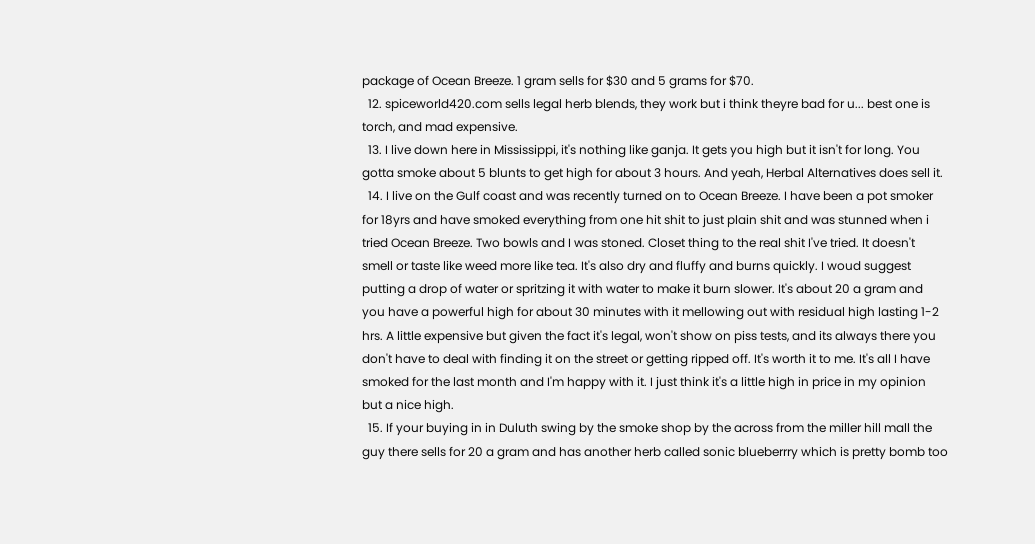package of Ocean Breeze. 1 gram sells for $30 and 5 grams for $70.
  12. spiceworld420.com sells legal herb blends, they work but i think theyre bad for u... best one is torch, and mad expensive.
  13. I live down here in Mississippi, it's nothing like ganja. It gets you high but it isn't for long. You gotta smoke about 5 blunts to get high for about 3 hours. And yeah, Herbal Alternatives does sell it.
  14. I live on the Gulf coast and was recently turned on to Ocean Breeze. I have been a pot smoker for 18yrs and have smoked everything from one hit shit to just plain shit and was stunned when i tried Ocean Breeze. Two bowls and I was stoned. Closet thing to the real shit I've tried. It doesn't smell or taste like weed more like tea. It's also dry and fluffy and burns quickly. I woud suggest putting a drop of water or spritzing it with water to make it burn slower. It's about 20 a gram and you have a powerful high for about 30 minutes with it mellowing out with residual high lasting 1-2 hrs. A little expensive but given the fact it's legal, won't show on piss tests, and its always there you don't have to deal with finding it on the street or getting ripped off. It's worth it to me. It's all I have smoked for the last month and I'm happy with it. I just think it's a little high in price in my opinion but a nice high.
  15. If your buying in in Duluth swing by the smoke shop by the across from the miller hill mall the guy there sells for 20 a gram and has another herb called sonic blueberrry which is pretty bomb too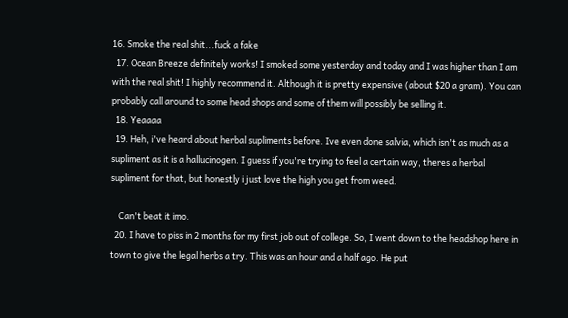16. Smoke the real shit...fuck a fake
  17. Ocean Breeze definitely works! I smoked some yesterday and today and I was higher than I am with the real shit! I highly recommend it. Although it is pretty expensive (about $20 a gram). You can probably call around to some head shops and some of them will possibly be selling it.
  18. Yeaaaa
  19. Heh, i've heard about herbal supliments before. Ive even done salvia, which isn't as much as a supliment as it is a hallucinogen. I guess if you're trying to feel a certain way, theres a herbal supliment for that, but honestly i just love the high you get from weed.

    Can't beat it imo.
  20. I have to piss in 2 months for my first job out of college. So, I went down to the headshop here in town to give the legal herbs a try. This was an hour and a half ago. He put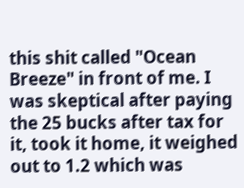this shit called "Ocean Breeze" in front of me. I was skeptical after paying the 25 bucks after tax for it, took it home, it weighed out to 1.2 which was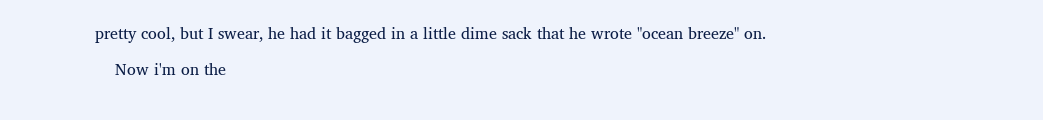pretty cool, but I swear, he had it bagged in a little dime sack that he wrote "ocean breeze" on.

    Now i'm on the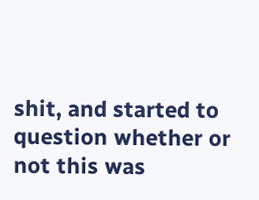shit, and started to question whether or not this was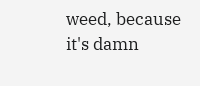weed, because it's damn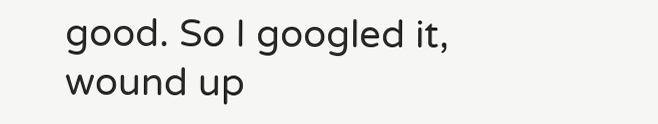good. So I googled it, wound up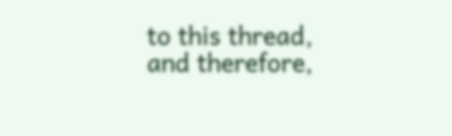to this thread, and therefore,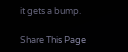it gets a bump.

Share This Page